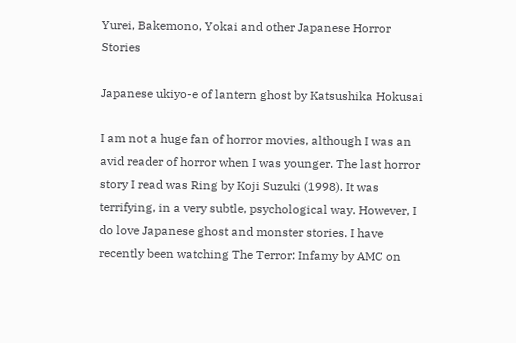Yurei, Bakemono, Yokai and other Japanese Horror Stories

Japanese ukiyo-e of lantern ghost by Katsushika Hokusai

I am not a huge fan of horror movies, although I was an avid reader of horror when I was younger. The last horror story I read was Ring by Koji Suzuki (1998). It was terrifying, in a very subtle, psychological way. However, I do love Japanese ghost and monster stories. I have recently been watching The Terror: Infamy by AMC on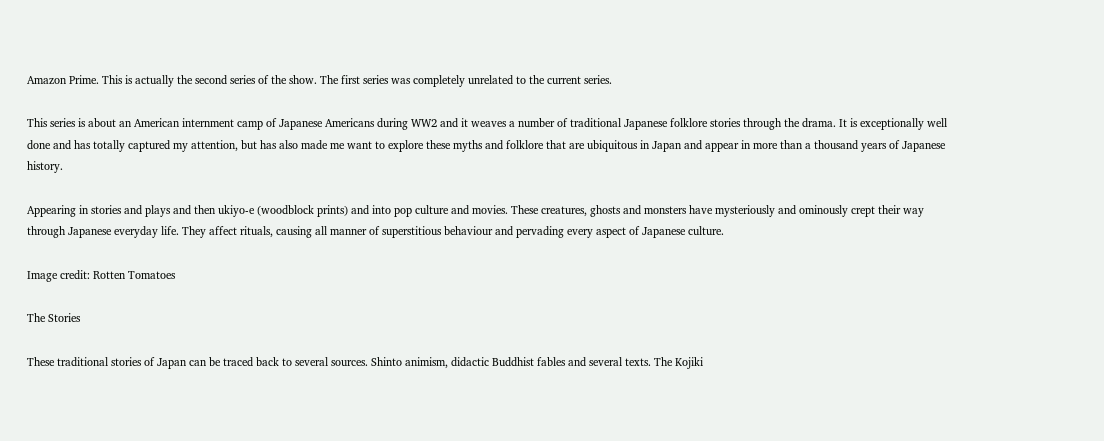Amazon Prime. This is actually the second series of the show. The first series was completely unrelated to the current series.

This series is about an American internment camp of Japanese Americans during WW2 and it weaves a number of traditional Japanese folklore stories through the drama. It is exceptionally well done and has totally captured my attention, but has also made me want to explore these myths and folklore that are ubiquitous in Japan and appear in more than a thousand years of Japanese history.

Appearing in stories and plays and then ukiyo-e (woodblock prints) and into pop culture and movies. These creatures, ghosts and monsters have mysteriously and ominously crept their way through Japanese everyday life. They affect rituals, causing all manner of superstitious behaviour and pervading every aspect of Japanese culture.

Image credit: Rotten Tomatoes

The Stories

These traditional stories of Japan can be traced back to several sources. Shinto animism, didactic Buddhist fables and several texts. The Kojiki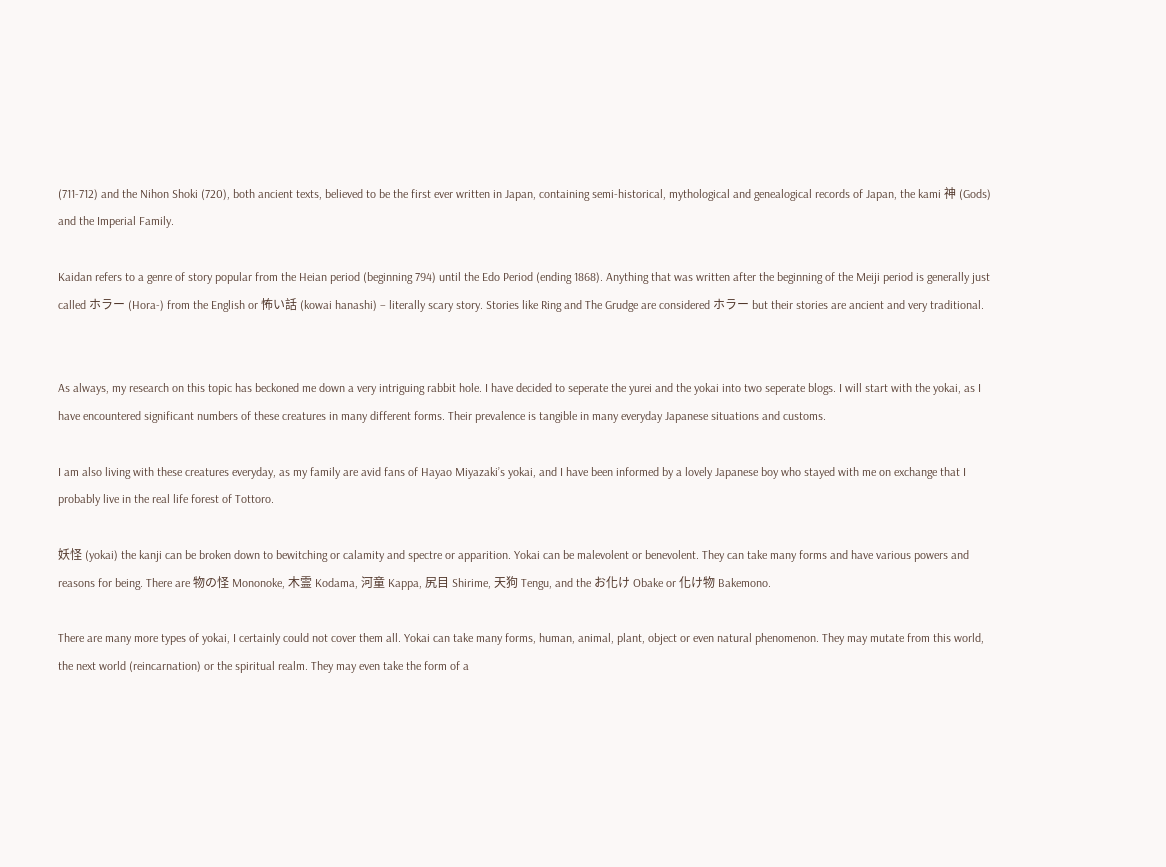(711-712) and the Nihon Shoki (720), both ancient texts, believed to be the first ever written in Japan, containing semi-historical, mythological and genealogical records of Japan, the kami 神 (Gods) and the Imperial Family.

Kaidan refers to a genre of story popular from the Heian period (beginning 794) until the Edo Period (ending 1868). Anything that was written after the beginning of the Meiji period is generally just called ホラー (Hora-) from the English or 怖い話 (kowai hanashi) – literally scary story. Stories like Ring and The Grudge are considered ホラー but their stories are ancient and very traditional.


As always, my research on this topic has beckoned me down a very intriguing rabbit hole. I have decided to seperate the yurei and the yokai into two seperate blogs. I will start with the yokai, as I have encountered significant numbers of these creatures in many different forms. Their prevalence is tangible in many everyday Japanese situations and customs.

I am also living with these creatures everyday, as my family are avid fans of Hayao Miyazaki’s yokai, and I have been informed by a lovely Japanese boy who stayed with me on exchange that I probably live in the real life forest of Tottoro.

妖怪 (yokai) the kanji can be broken down to bewitching or calamity and spectre or apparition. Yokai can be malevolent or benevolent. They can take many forms and have various powers and reasons for being. There are 物の怪 Mononoke, 木霊 Kodama, 河童 Kappa, 尻目 Shirime, 天狗 Tengu, and the お化け Obake or 化け物 Bakemono.

There are many more types of yokai, I certainly could not cover them all. Yokai can take many forms, human, animal, plant, object or even natural phenomenon. They may mutate from this world, the next world (reincarnation) or the spiritual realm. They may even take the form of a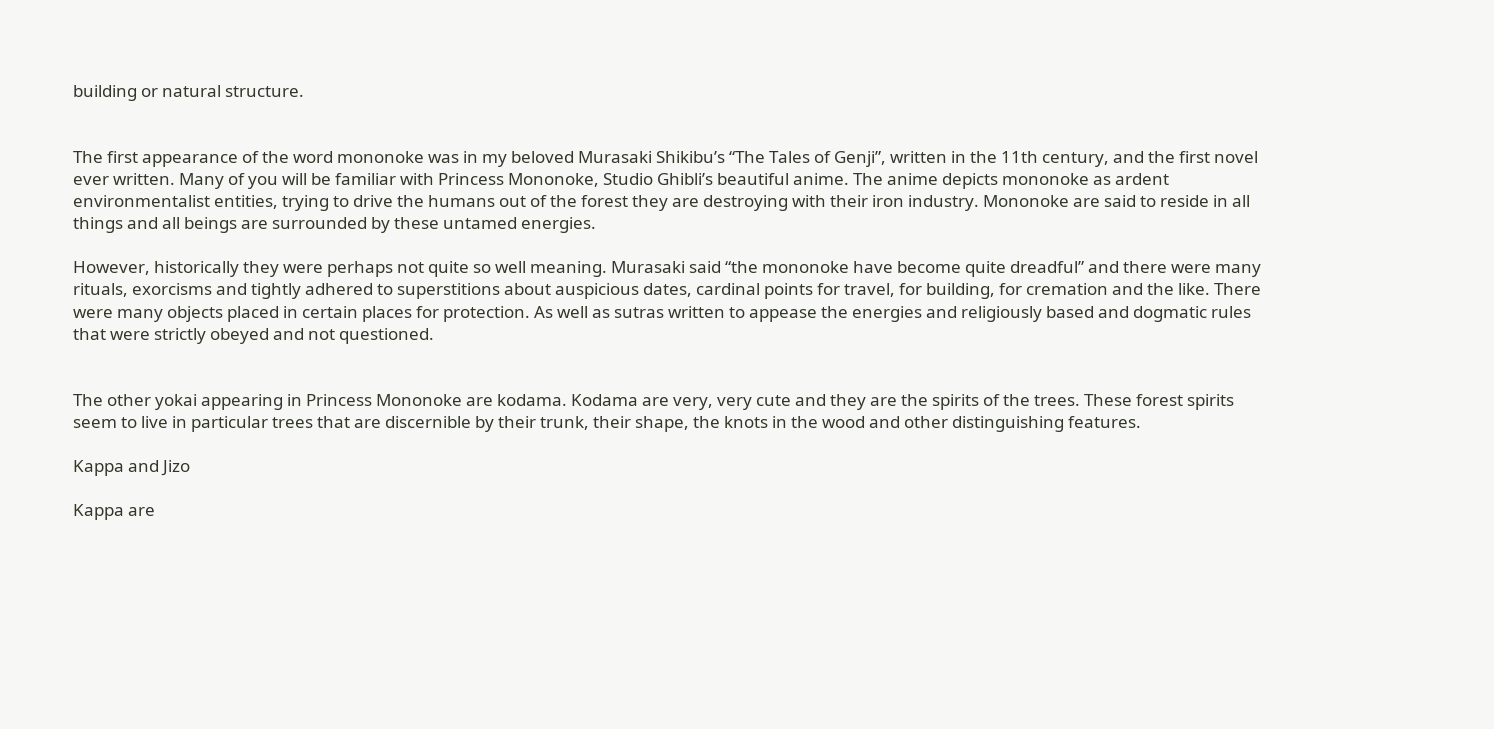building or natural structure.


The first appearance of the word mononoke was in my beloved Murasaki Shikibu’s “The Tales of Genji”, written in the 11th century, and the first novel ever written. Many of you will be familiar with Princess Mononoke, Studio Ghibli’s beautiful anime. The anime depicts mononoke as ardent environmentalist entities, trying to drive the humans out of the forest they are destroying with their iron industry. Mononoke are said to reside in all things and all beings are surrounded by these untamed energies.

However, historically they were perhaps not quite so well meaning. Murasaki said “the mononoke have become quite dreadful” and there were many rituals, exorcisms and tightly adhered to superstitions about auspicious dates, cardinal points for travel, for building, for cremation and the like. There were many objects placed in certain places for protection. As well as sutras written to appease the energies and religiously based and dogmatic rules that were strictly obeyed and not questioned.


The other yokai appearing in Princess Mononoke are kodama. Kodama are very, very cute and they are the spirits of the trees. These forest spirits seem to live in particular trees that are discernible by their trunk, their shape, the knots in the wood and other distinguishing features.

Kappa and Jizo

Kappa are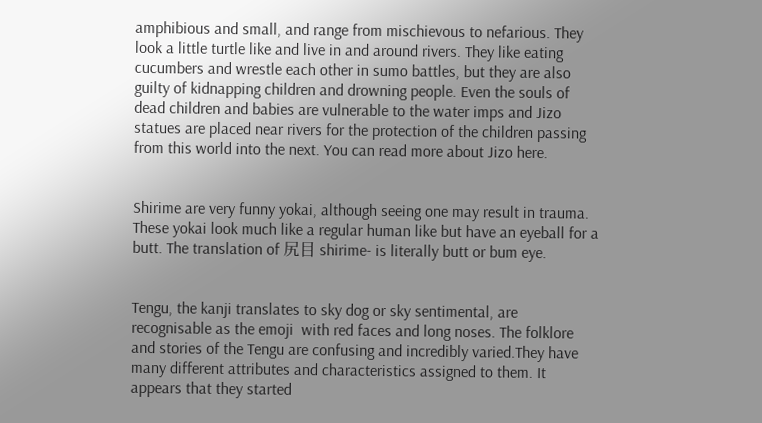amphibious and small, and range from mischievous to nefarious. They look a little turtle like and live in and around rivers. They like eating cucumbers and wrestle each other in sumo battles, but they are also guilty of kidnapping children and drowning people. Even the souls of dead children and babies are vulnerable to the water imps and Jizo statues are placed near rivers for the protection of the children passing from this world into the next. You can read more about Jizo here.


Shirime are very funny yokai, although seeing one may result in trauma. These yokai look much like a regular human like but have an eyeball for a butt. The translation of 尻目 shirime- is literally butt or bum eye.


Tengu, the kanji translates to sky dog or sky sentimental, are recognisable as the emoji  with red faces and long noses. The folklore and stories of the Tengu are confusing and incredibly varied.They have many different attributes and characteristics assigned to them. It appears that they started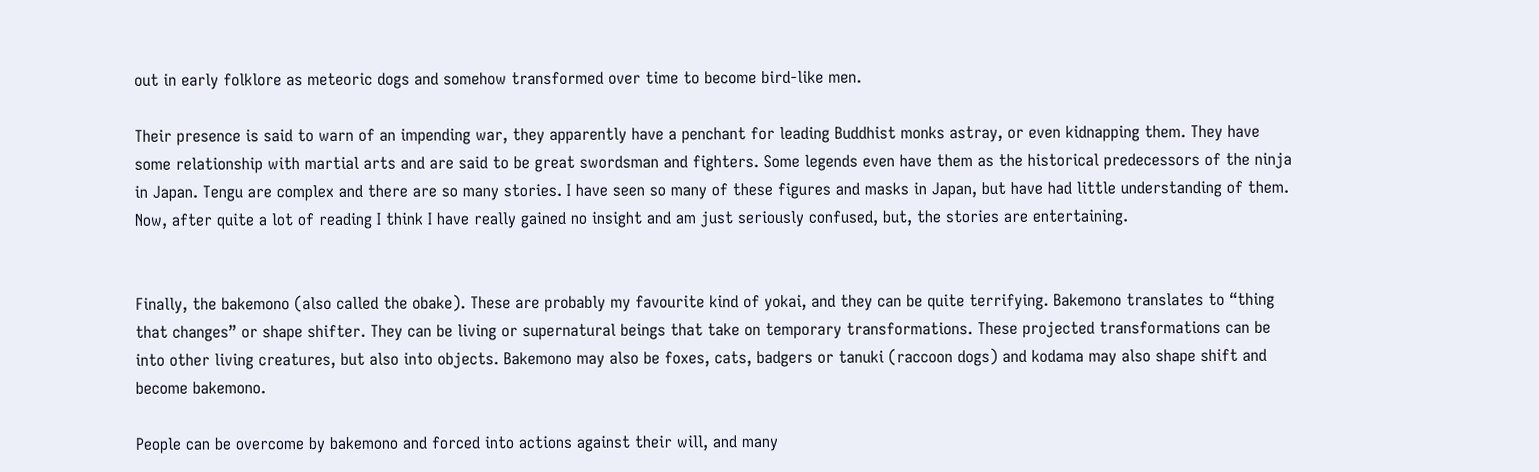out in early folklore as meteoric dogs and somehow transformed over time to become bird-like men.

Their presence is said to warn of an impending war, they apparently have a penchant for leading Buddhist monks astray, or even kidnapping them. They have some relationship with martial arts and are said to be great swordsman and fighters. Some legends even have them as the historical predecessors of the ninja in Japan. Tengu are complex and there are so many stories. I have seen so many of these figures and masks in Japan, but have had little understanding of them. Now, after quite a lot of reading I think I have really gained no insight and am just seriously confused, but, the stories are entertaining.


Finally, the bakemono (also called the obake). These are probably my favourite kind of yokai, and they can be quite terrifying. Bakemono translates to “thing that changes” or shape shifter. They can be living or supernatural beings that take on temporary transformations. These projected transformations can be into other living creatures, but also into objects. Bakemono may also be foxes, cats, badgers or tanuki (raccoon dogs) and kodama may also shape shift and become bakemono.

People can be overcome by bakemono and forced into actions against their will, and many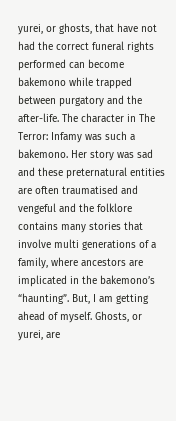yurei, or ghosts, that have not had the correct funeral rights performed can become bakemono while trapped between purgatory and the after-life. The character in The Terror: Infamy was such a bakemono. Her story was sad and these preternatural entities are often traumatised and vengeful and the folklore contains many stories that involve multi generations of a family, where ancestors are implicated in the bakemono’s “haunting”. But, I am getting ahead of myself. Ghosts, or yurei, are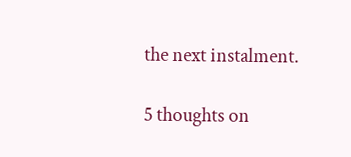the next instalment.

5 thoughts on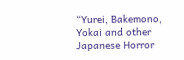“Yurei, Bakemono, Yokai and other Japanese Horror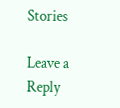Stories

Leave a Reply